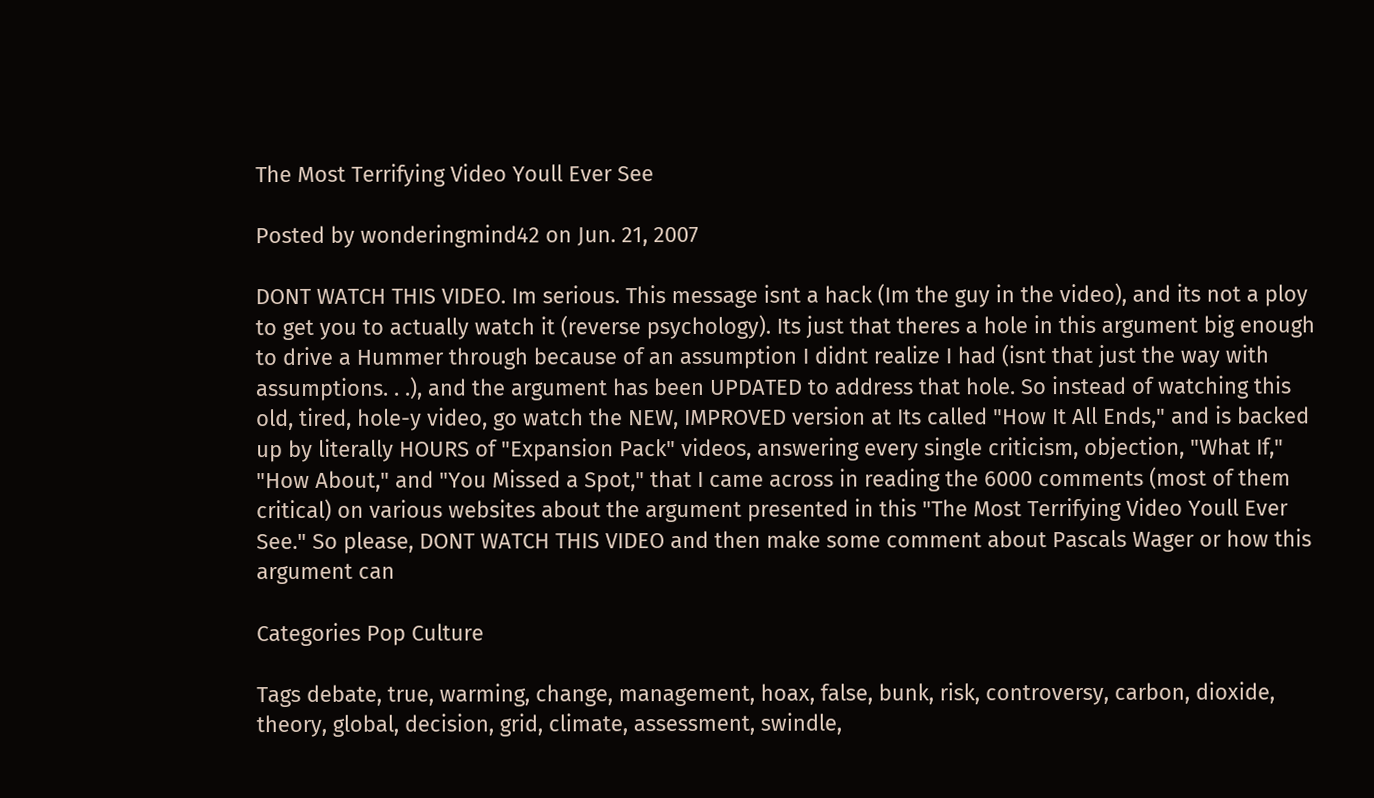The Most Terrifying Video Youll Ever See

Posted by wonderingmind42 on Jun. 21, 2007

DONT WATCH THIS VIDEO. Im serious. This message isnt a hack (Im the guy in the video), and its not a ploy to get you to actually watch it (reverse psychology). Its just that theres a hole in this argument big enough to drive a Hummer through because of an assumption I didnt realize I had (isnt that just the way with assumptions. . .), and the argument has been UPDATED to address that hole. So instead of watching this old, tired, hole-y video, go watch the NEW, IMPROVED version at Its called "How It All Ends," and is backed up by literally HOURS of "Expansion Pack" videos, answering every single criticism, objection, "What If," "How About," and "You Missed a Spot," that I came across in reading the 6000 comments (most of them critical) on various websites about the argument presented in this "The Most Terrifying Video Youll Ever See." So please, DONT WATCH THIS VIDEO and then make some comment about Pascals Wager or how this argument can

Categories Pop Culture

Tags debate, true, warming, change, management, hoax, false, bunk, risk, controversy, carbon, dioxide, theory, global, decision, grid, climate, assessment, swindle,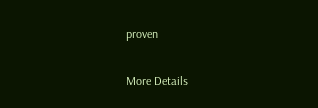proven

More Details